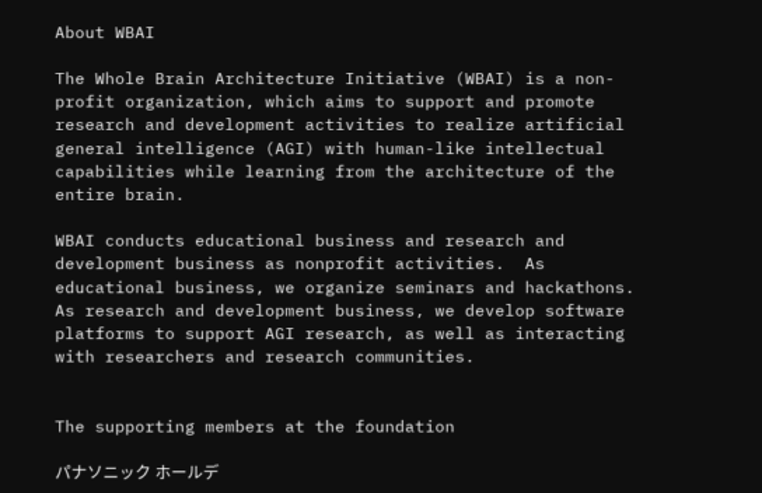About WBAI

The Whole Brain Architecture Initiative (WBAI) is a non-profit organization, which aims to support and promote research and development activities to realize artificial general intelligence (AGI) with human-like intellectual capabilities while learning from the architecture of the entire brain.

WBAI conducts educational business and research and development business as nonprofit activities.  As educational business, we organize seminars and hackathons. As research and development business, we develop software platforms to support AGI research, as well as interacting with researchers and research communities.


The supporting members at the foundation

パナソニック ホールデ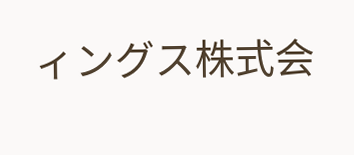ィングス株式会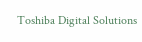Toshiba Digital Solutions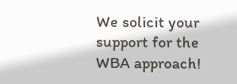We solicit your support for the WBA approach!